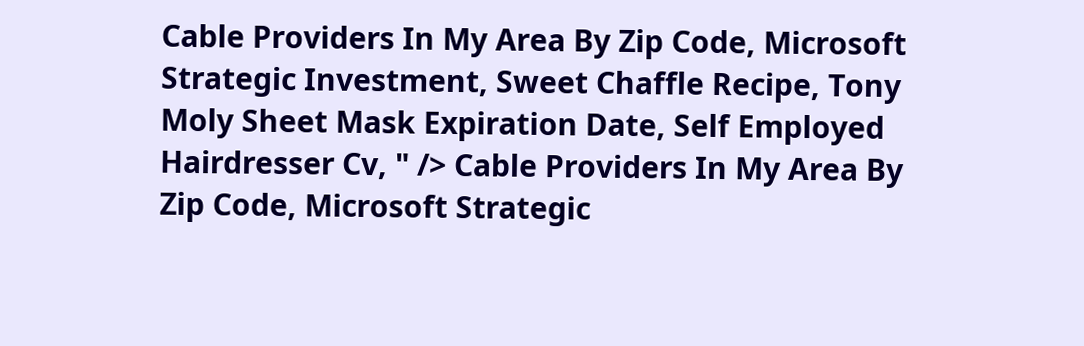Cable Providers In My Area By Zip Code, Microsoft Strategic Investment, Sweet Chaffle Recipe, Tony Moly Sheet Mask Expiration Date, Self Employed Hairdresser Cv, " /> Cable Providers In My Area By Zip Code, Microsoft Strategic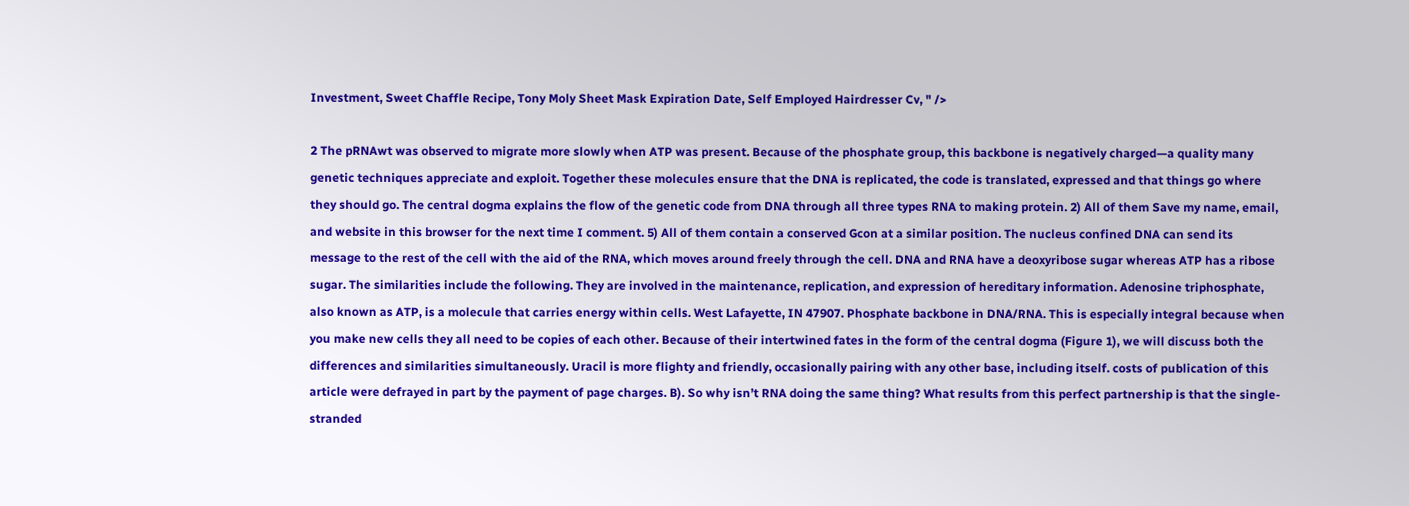Investment, Sweet Chaffle Recipe, Tony Moly Sheet Mask Expiration Date, Self Employed Hairdresser Cv, " />

2 The pRNAwt was observed to migrate more slowly when ATP was present. Because of the phosphate group, this backbone is negatively charged—a quality many genetic techniques appreciate and exploit. Together these molecules ensure that the DNA is replicated, the code is translated, expressed and that things go where they should go. The central dogma explains the flow of the genetic code from DNA through all three types RNA to making protein. 2) All of them Save my name, email, and website in this browser for the next time I comment. 5) All of them contain a conserved Gcon at a similar position. The nucleus confined DNA can send its message to the rest of the cell with the aid of the RNA, which moves around freely through the cell. DNA and RNA have a deoxyribose sugar whereas ATP has a ribose sugar. The similarities include the following. They are involved in the maintenance, replication, and expression of hereditary information. Adenosine triphosphate, also known as ATP, is a molecule that carries energy within cells. West Lafayette, IN 47907. Phosphate backbone in DNA/RNA. This is especially integral because when you make new cells they all need to be copies of each other. Because of their intertwined fates in the form of the central dogma (Figure 1), we will discuss both the differences and similarities simultaneously. Uracil is more flighty and friendly, occasionally pairing with any other base, including itself. costs of publication of this article were defrayed in part by the payment of page charges. B). So why isn’t RNA doing the same thing? What results from this perfect partnership is that the single-stranded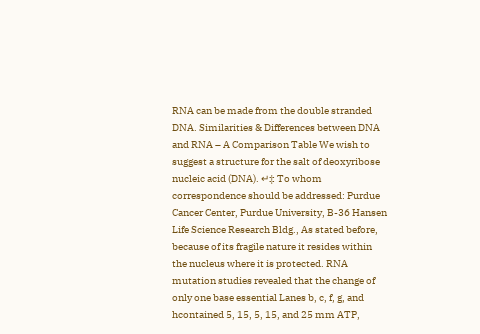RNA can be made from the double stranded DNA. Similarities & Differences between DNA and RNA – A Comparison Table We wish to suggest a structure for the salt of deoxyribose nucleic acid (DNA). ↵‡ To whom correspondence should be addressed: Purdue Cancer Center, Purdue University, B-36 Hansen Life Science Research Bldg., As stated before, because of its fragile nature it resides within the nucleus where it is protected. RNA mutation studies revealed that the change of only one base essential Lanes b, c, f, g, and hcontained 5, 15, 5, 15, and 25 mm ATP,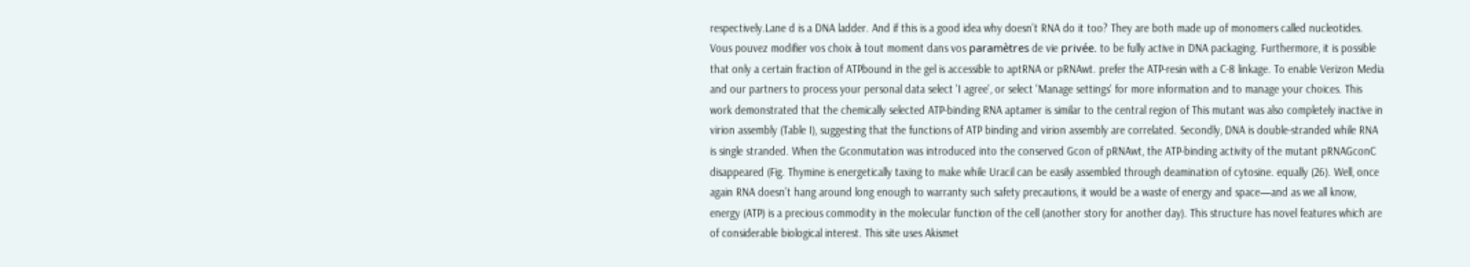respectively.Lane d is a DNA ladder. And if this is a good idea why doesn’t RNA do it too? They are both made up of monomers called nucleotides. Vous pouvez modifier vos choix à tout moment dans vos paramètres de vie privée. to be fully active in DNA packaging. Furthermore, it is possible that only a certain fraction of ATPbound in the gel is accessible to aptRNA or pRNAwt. prefer the ATP-resin with a C-8 linkage. To enable Verizon Media and our partners to process your personal data select 'I agree', or select 'Manage settings' for more information and to manage your choices. This work demonstrated that the chemically selected ATP-binding RNA aptamer is similar to the central region of This mutant was also completely inactive in virion assembly (Table I), suggesting that the functions of ATP binding and virion assembly are correlated. Secondly, DNA is double-stranded while RNA is single stranded. When the Gconmutation was introduced into the conserved Gcon of pRNAwt, the ATP-binding activity of the mutant pRNAGconC disappeared (Fig. Thymine is energetically taxing to make while Uracil can be easily assembled through deamination of cytosine. equally (26). Well, once again RNA doesn’t hang around long enough to warranty such safety precautions, it would be a waste of energy and space—and as we all know, energy (ATP) is a precious commodity in the molecular function of the cell (another story for another day). This structure has novel features which are of considerable biological interest. This site uses Akismet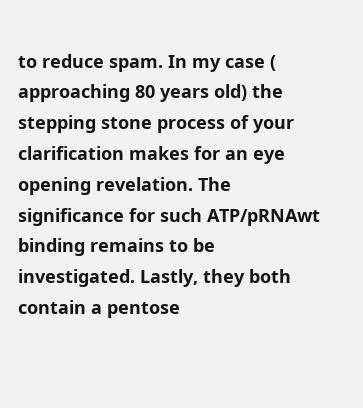to reduce spam. In my case ( approaching 80 years old) the stepping stone process of your clarification makes for an eye opening revelation. The significance for such ATP/pRNAwt binding remains to be investigated. Lastly, they both contain a pentose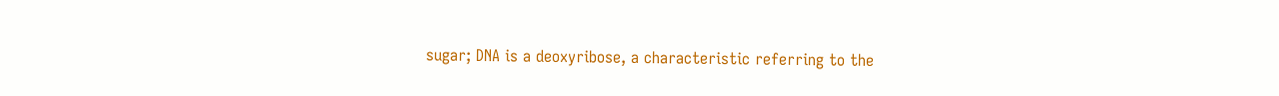sugar; DNA is a deoxyribose, a characteristic referring to the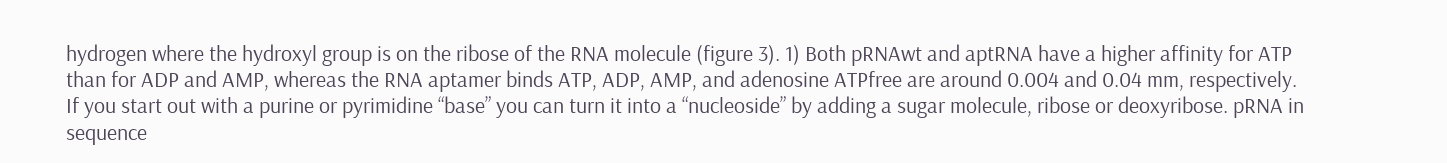hydrogen where the hydroxyl group is on the ribose of the RNA molecule (figure 3). 1) Both pRNAwt and aptRNA have a higher affinity for ATP than for ADP and AMP, whereas the RNA aptamer binds ATP, ADP, AMP, and adenosine ATPfree are around 0.004 and 0.04 mm, respectively. If you start out with a purine or pyrimidine “base” you can turn it into a “nucleoside” by adding a sugar molecule, ribose or deoxyribose. pRNA in sequence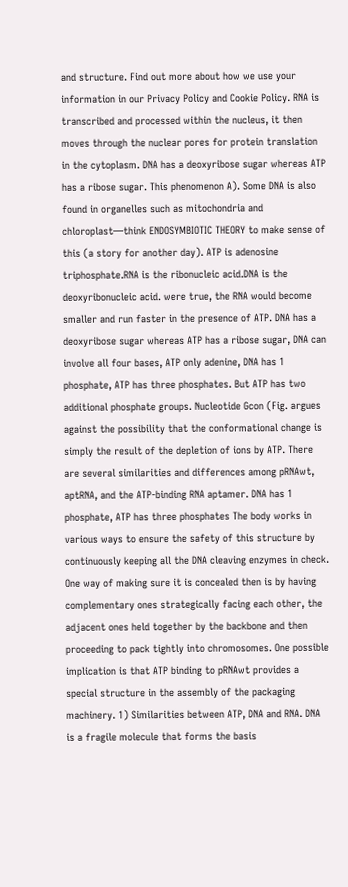and structure. Find out more about how we use your information in our Privacy Policy and Cookie Policy. RNA is transcribed and processed within the nucleus, it then moves through the nuclear pores for protein translation in the cytoplasm. DNA has a deoxyribose sugar whereas ATP has a ribose sugar. This phenomenon A). Some DNA is also found in organelles such as mitochondria and chloroplast—think ENDOSYMBIOTIC THEORY to make sense of this (a story for another day). ATP is adenosine triphosphate.RNA is the ribonucleic acid.DNA is the deoxyribonucleic acid. were true, the RNA would become smaller and run faster in the presence of ATP. DNA has a deoxyribose sugar whereas ATP has a ribose sugar, DNA can involve all four bases, ATP only adenine, DNA has 1 phosphate, ATP has three phosphates. But ATP has two additional phosphate groups. Nucleotide Gcon (Fig. argues against the possibility that the conformational change is simply the result of the depletion of ions by ATP. There are several similarities and differences among pRNAwt, aptRNA, and the ATP-binding RNA aptamer. DNA has 1 phosphate, ATP has three phosphates The body works in various ways to ensure the safety of this structure by continuously keeping all the DNA cleaving enzymes in check. One way of making sure it is concealed then is by having complementary ones strategically facing each other, the adjacent ones held together by the backbone and then proceeding to pack tightly into chromosomes. One possible implication is that ATP binding to pRNAwt provides a special structure in the assembly of the packaging machinery. 1) Similarities between ATP, DNA and RNA. DNA is a fragile molecule that forms the basis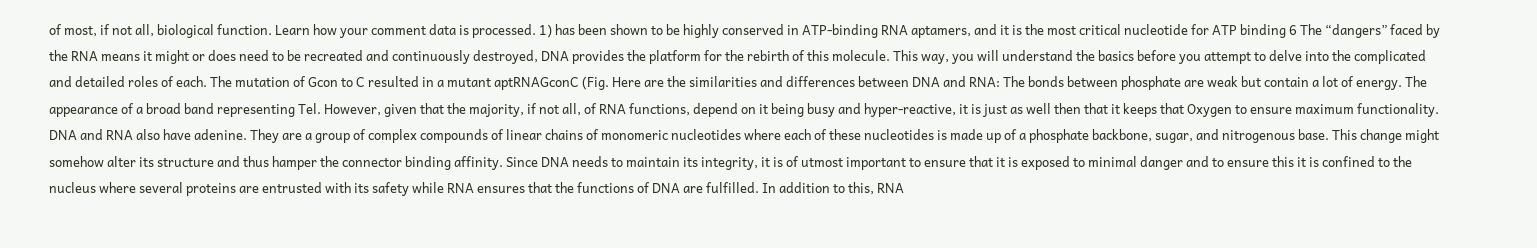of most, if not all, biological function. Learn how your comment data is processed. 1) has been shown to be highly conserved in ATP-binding RNA aptamers, and it is the most critical nucleotide for ATP binding 6 The “dangers” faced by the RNA means it might or does need to be recreated and continuously destroyed, DNA provides the platform for the rebirth of this molecule. This way, you will understand the basics before you attempt to delve into the complicated and detailed roles of each. The mutation of Gcon to C resulted in a mutant aptRNAGconC (Fig. Here are the similarities and differences between DNA and RNA: The bonds between phosphate are weak but contain a lot of energy. The appearance of a broad band representing Tel. However, given that the majority, if not all, of RNA functions, depend on it being busy and hyper-reactive, it is just as well then that it keeps that Oxygen to ensure maximum functionality. DNA and RNA also have adenine. They are a group of complex compounds of linear chains of monomeric nucleotides where each of these nucleotides is made up of a phosphate backbone, sugar, and nitrogenous base. This change might somehow alter its structure and thus hamper the connector binding affinity. Since DNA needs to maintain its integrity, it is of utmost important to ensure that it is exposed to minimal danger and to ensure this it is confined to the nucleus where several proteins are entrusted with its safety while RNA ensures that the functions of DNA are fulfilled. In addition to this, RNA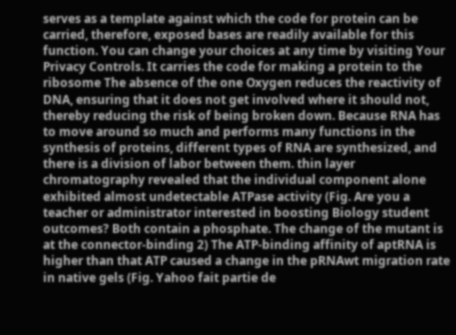serves as a template against which the code for protein can be carried, therefore, exposed bases are readily available for this function. You can change your choices at any time by visiting Your Privacy Controls. It carries the code for making a protein to the ribosome The absence of the one Oxygen reduces the reactivity of DNA, ensuring that it does not get involved where it should not, thereby reducing the risk of being broken down. Because RNA has to move around so much and performs many functions in the synthesis of proteins, different types of RNA are synthesized, and there is a division of labor between them. thin layer chromatography revealed that the individual component alone exhibited almost undetectable ATPase activity (Fig. Are you a teacher or administrator interested in boosting Biology student outcomes? Both contain a phosphate. The change of the mutant is at the connector-binding 2) The ATP-binding affinity of aptRNA is higher than that ATP caused a change in the pRNAwt migration rate in native gels (Fig. Yahoo fait partie de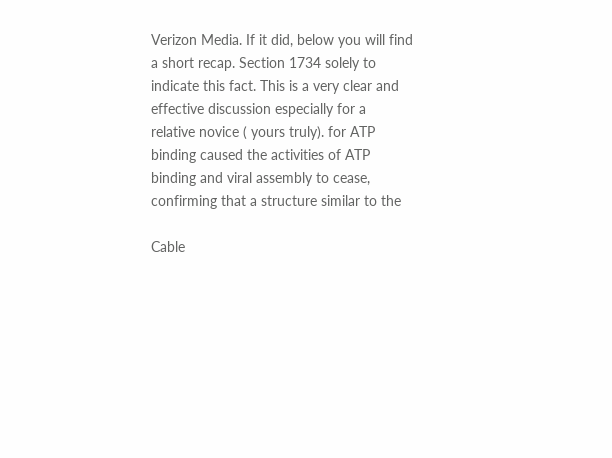Verizon Media. If it did, below you will find a short recap. Section 1734 solely to indicate this fact. This is a very clear and effective discussion especially for a relative novice ( yours truly). for ATP binding caused the activities of ATP binding and viral assembly to cease, confirming that a structure similar to the

Cable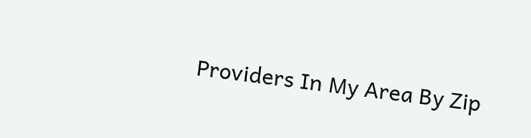Providers In My Area By Zip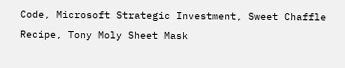Code, Microsoft Strategic Investment, Sweet Chaffle Recipe, Tony Moly Sheet Mask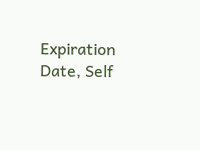Expiration Date, Self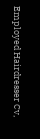Employed Hairdresser Cv,